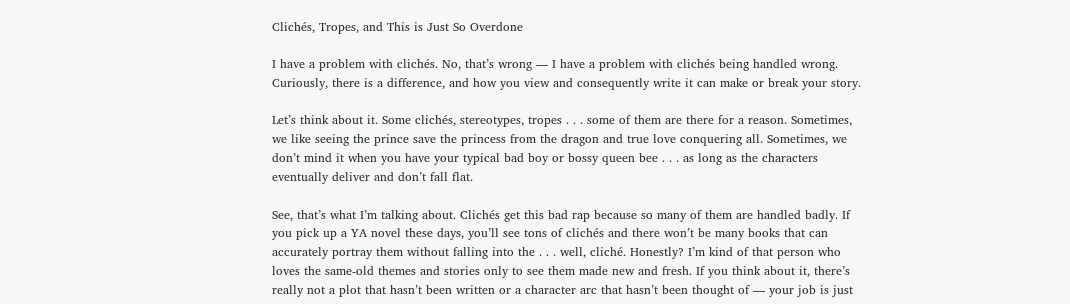Clichés, Tropes, and This is Just So Overdone

I have a problem with clichés. No, that’s wrong — I have a problem with clichés being handled wrong. Curiously, there is a difference, and how you view and consequently write it can make or break your story.

Let’s think about it. Some clichés, stereotypes, tropes . . . some of them are there for a reason. Sometimes, we like seeing the prince save the princess from the dragon and true love conquering all. Sometimes, we don’t mind it when you have your typical bad boy or bossy queen bee . . . as long as the characters eventually deliver and don’t fall flat.

See, that’s what I’m talking about. Clichés get this bad rap because so many of them are handled badly. If you pick up a YA novel these days, you’ll see tons of clichés and there won’t be many books that can accurately portray them without falling into the . . . well, cliché. Honestly? I’m kind of that person who loves the same-old themes and stories only to see them made new and fresh. If you think about it, there’s really not a plot that hasn’t been written or a character arc that hasn’t been thought of — your job is just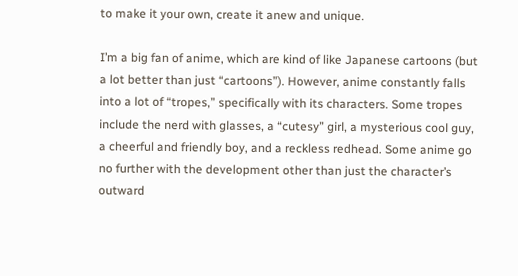to make it your own, create it anew and unique.

I’m a big fan of anime, which are kind of like Japanese cartoons (but a lot better than just “cartoons”). However, anime constantly falls into a lot of “tropes,” specifically with its characters. Some tropes include the nerd with glasses, a “cutesy” girl, a mysterious cool guy, a cheerful and friendly boy, and a reckless redhead. Some anime go no further with the development other than just the character’s outward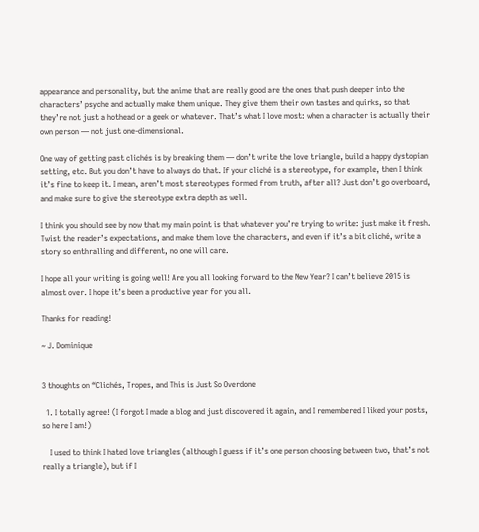appearance and personality, but the anime that are really good are the ones that push deeper into the characters’ psyche and actually make them unique. They give them their own tastes and quirks, so that they’re not just a hothead or a geek or whatever. That’s what I love most: when a character is actually their own person — not just one-dimensional.

One way of getting past clichés is by breaking them — don’t write the love triangle, build a happy dystopian setting, etc. But you don’t have to always do that. If your cliché is a stereotype, for example, then I think it’s fine to keep it. I mean, aren’t most stereotypes formed from truth, after all? Just don’t go overboard, and make sure to give the stereotype extra depth as well.

I think you should see by now that my main point is that whatever you’re trying to write: just make it fresh. Twist the reader’s expectations, and make them love the characters, and even if it’s a bit cliché, write a story so enthralling and different, no one will care.

I hope all your writing is going well! Are you all looking forward to the New Year? I can’t believe 2015 is almost over. I hope it’s been a productive year for you all.

Thanks for reading!

~ J. Dominique


3 thoughts on “Clichés, Tropes, and This is Just So Overdone

  1. I totally agree! (I forgot I made a blog and just discovered it again, and I remembered I liked your posts, so here I am!)

    I used to think I hated love triangles (although I guess if it’s one person choosing between two, that’s not really a triangle), but if I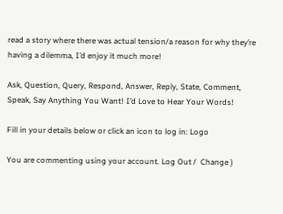read a story where there was actual tension/a reason for why they’re having a dilemma, I’d enjoy it much more!

Ask, Question, Query, Respond, Answer, Reply, State, Comment, Speak, Say Anything You Want! I’d Love to Hear Your Words!

Fill in your details below or click an icon to log in: Logo

You are commenting using your account. Log Out /  Change )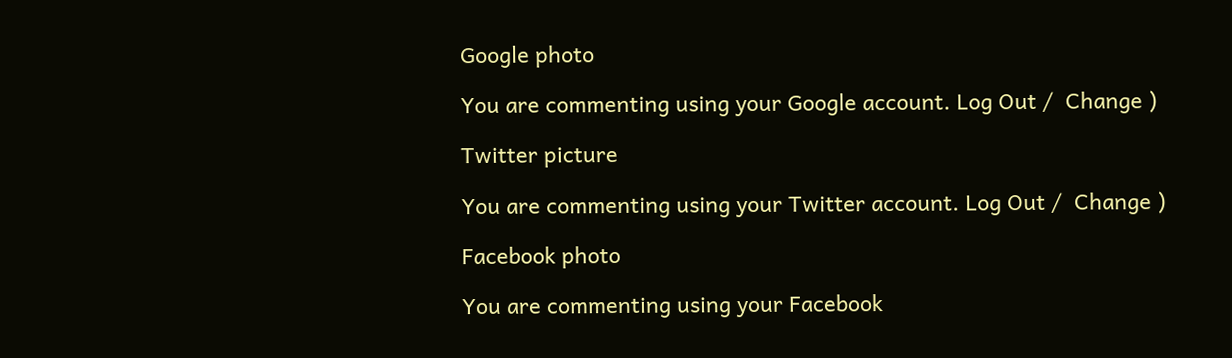Google photo

You are commenting using your Google account. Log Out /  Change )

Twitter picture

You are commenting using your Twitter account. Log Out /  Change )

Facebook photo

You are commenting using your Facebook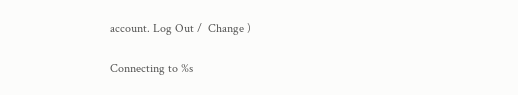account. Log Out /  Change )

Connecting to %s